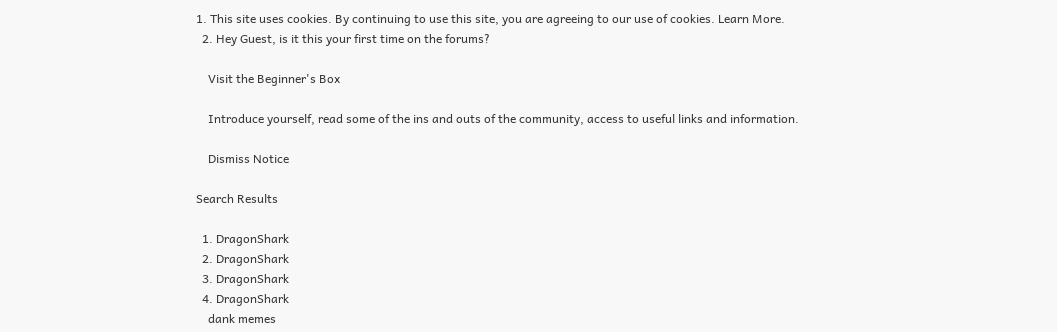1. This site uses cookies. By continuing to use this site, you are agreeing to our use of cookies. Learn More.
  2. Hey Guest, is it this your first time on the forums?

    Visit the Beginner's Box

    Introduce yourself, read some of the ins and outs of the community, access to useful links and information.

    Dismiss Notice

Search Results

  1. DragonShark
  2. DragonShark
  3. DragonShark
  4. DragonShark
    dank memes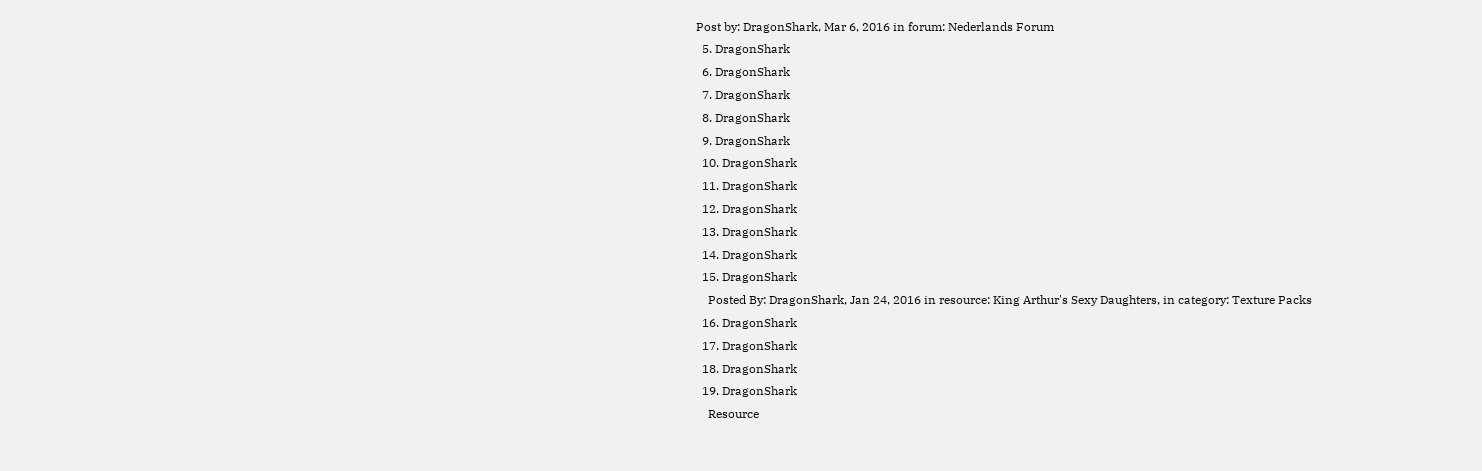Post by: DragonShark, Mar 6, 2016 in forum: Nederlands Forum
  5. DragonShark
  6. DragonShark
  7. DragonShark
  8. DragonShark
  9. DragonShark
  10. DragonShark
  11. DragonShark
  12. DragonShark
  13. DragonShark
  14. DragonShark
  15. DragonShark
    Posted By: DragonShark, Jan 24, 2016 in resource: King Arthur's Sexy Daughters, in category: Texture Packs
  16. DragonShark
  17. DragonShark
  18. DragonShark
  19. DragonShark
    Resource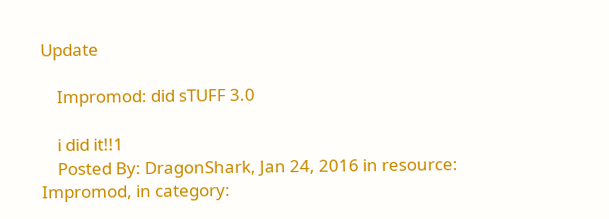Update

    Impromod: did sTUFF 3.0

    i did it!!1
    Posted By: DragonShark, Jan 24, 2016 in resource: Impromod, in category: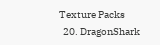Texture Packs
  20. DragonShark